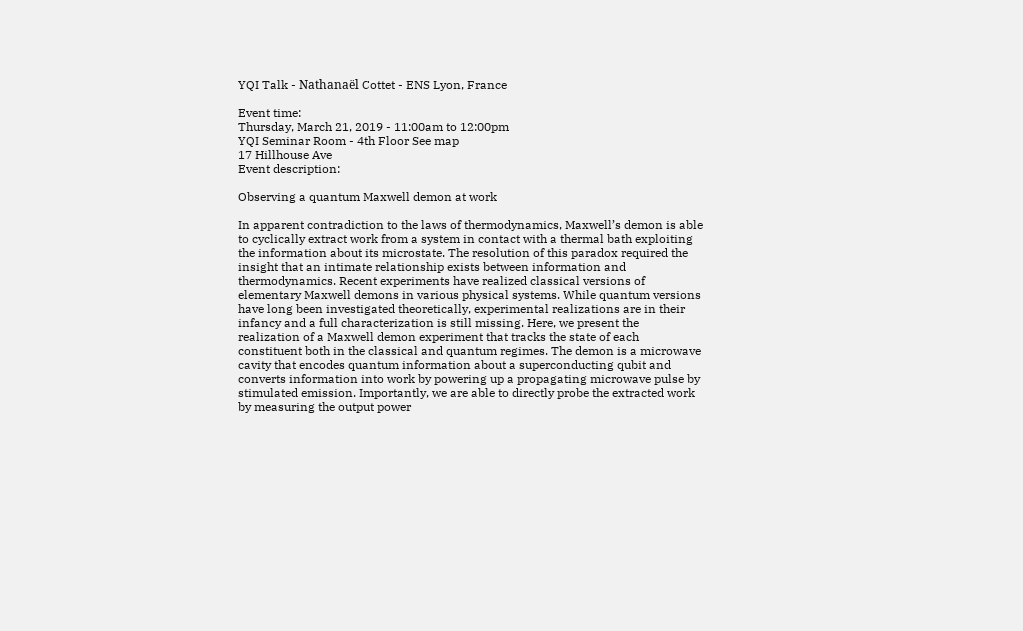YQI Talk - Nathanaël Cottet - ENS Lyon, France

Event time:
Thursday, March 21, 2019 - 11:00am to 12:00pm
YQI Seminar Room - 4th Floor See map
17 Hillhouse Ave
Event description:

Observing a quantum Maxwell demon at work

In apparent contradiction to the laws of thermodynamics, Maxwell’s demon is able to cyclically extract work from a system in contact with a thermal bath exploiting the information about its microstate. The resolution of this paradox required the insight that an intimate relationship exists between information and thermodynamics. Recent experiments have realized classical versions of elementary Maxwell demons in various physical systems. While quantum versions have long been investigated theoretically, experimental realizations are in their infancy and a full characterization is still missing. Here, we present the realization of a Maxwell demon experiment that tracks the state of each constituent both in the classical and quantum regimes. The demon is a microwave cavity that encodes quantum information about a superconducting qubit and converts information into work by powering up a propagating microwave pulse by stimulated emission. Importantly, we are able to directly probe the extracted work by measuring the output power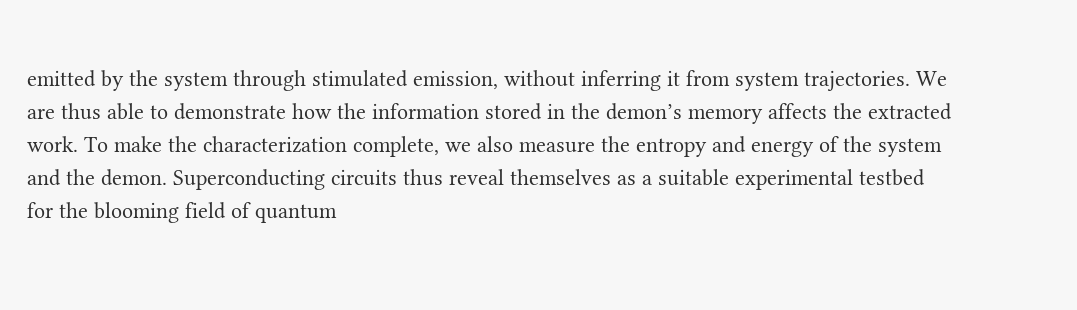emitted by the system through stimulated emission, without inferring it from system trajectories. We are thus able to demonstrate how the information stored in the demon’s memory affects the extracted work. To make the characterization complete, we also measure the entropy and energy of the system and the demon. Superconducting circuits thus reveal themselves as a suitable experimental testbed for the blooming field of quantum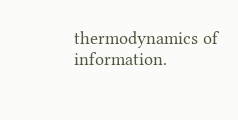thermodynamics of information.